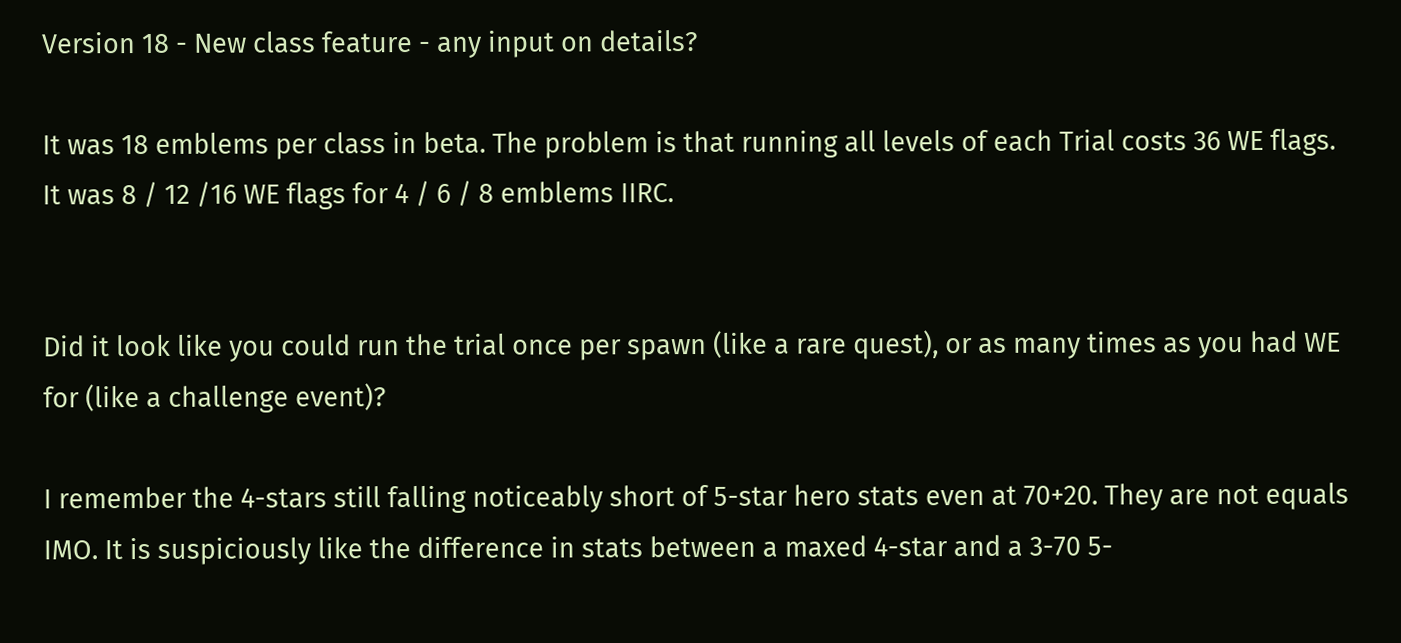Version 18 - New class feature - any input on details?

It was 18 emblems per class in beta. The problem is that running all levels of each Trial costs 36 WE flags. It was 8 / 12 /16 WE flags for 4 / 6 / 8 emblems IIRC.


Did it look like you could run the trial once per spawn (like a rare quest), or as many times as you had WE for (like a challenge event)?

I remember the 4-stars still falling noticeably short of 5-star hero stats even at 70+20. They are not equals IMO. It is suspiciously like the difference in stats between a maxed 4-star and a 3-70 5-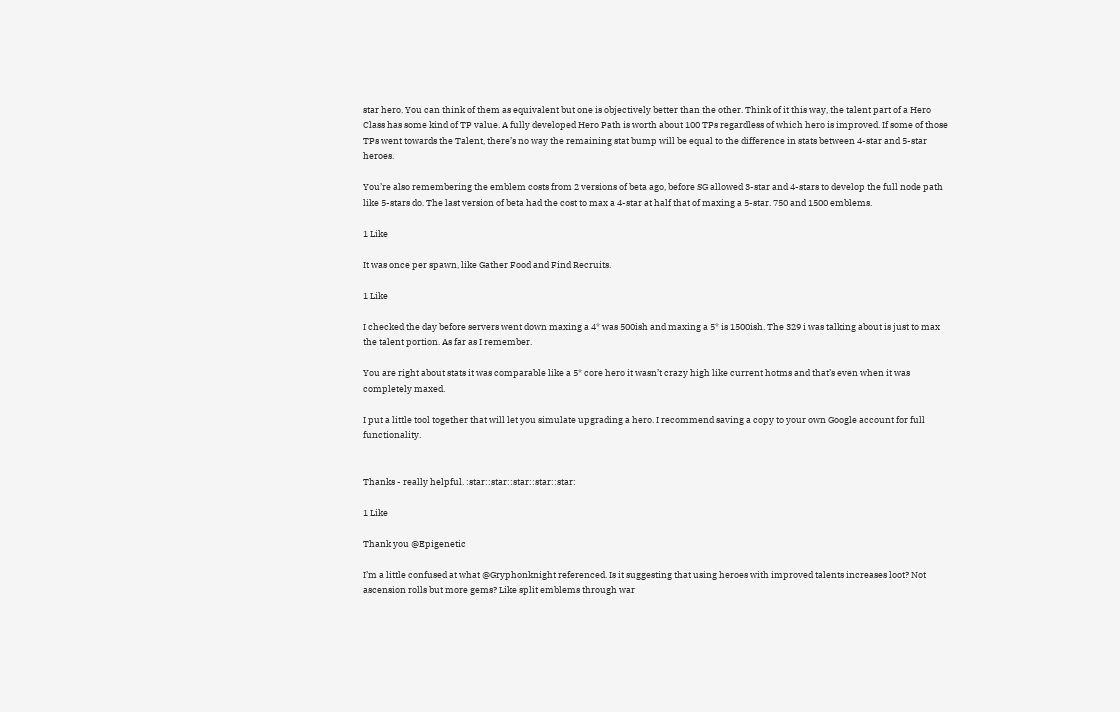star hero. You can think of them as equivalent but one is objectively better than the other. Think of it this way, the talent part of a Hero Class has some kind of TP value. A fully developed Hero Path is worth about 100 TPs regardless of which hero is improved. If some of those TPs went towards the Talent, there’s no way the remaining stat bump will be equal to the difference in stats between 4-star and 5-star heroes.

You’re also remembering the emblem costs from 2 versions of beta ago, before SG allowed 3-star and 4-stars to develop the full node path like 5-stars do. The last version of beta had the cost to max a 4-star at half that of maxing a 5-star. 750 and 1500 emblems.

1 Like

It was once per spawn, like Gather Food and Find Recruits.

1 Like

I checked the day before servers went down maxing a 4* was 500ish and maxing a 5* is 1500ish. The 329 i was talking about is just to max the talent portion. As far as I remember.

You are right about stats it was comparable like a 5* core hero it wasn’t crazy high like current hotms and that’s even when it was completely maxed.

I put a little tool together that will let you simulate upgrading a hero. I recommend saving a copy to your own Google account for full functionality.


Thanks - really helpful. :star::star::star::star::star:

1 Like

Thank you @Epigenetic

I’m a little confused at what @Gryphonknight referenced. Is it suggesting that using heroes with improved talents increases loot? Not ascension rolls but more gems? Like split emblems through war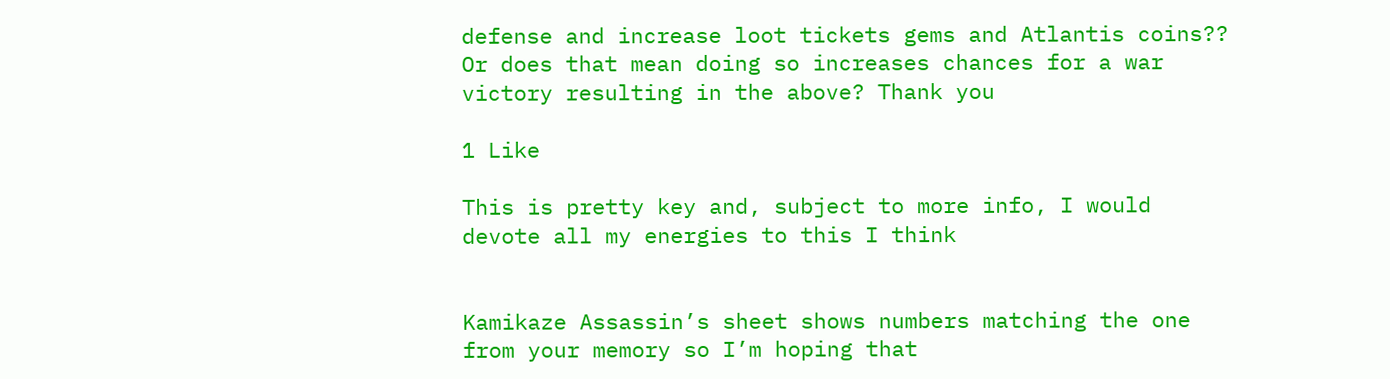defense and increase loot tickets gems and Atlantis coins?? Or does that mean doing so increases chances for a war victory resulting in the above? Thank you

1 Like

This is pretty key and, subject to more info, I would devote all my energies to this I think


Kamikaze Assassin’s sheet shows numbers matching the one from your memory so I’m hoping that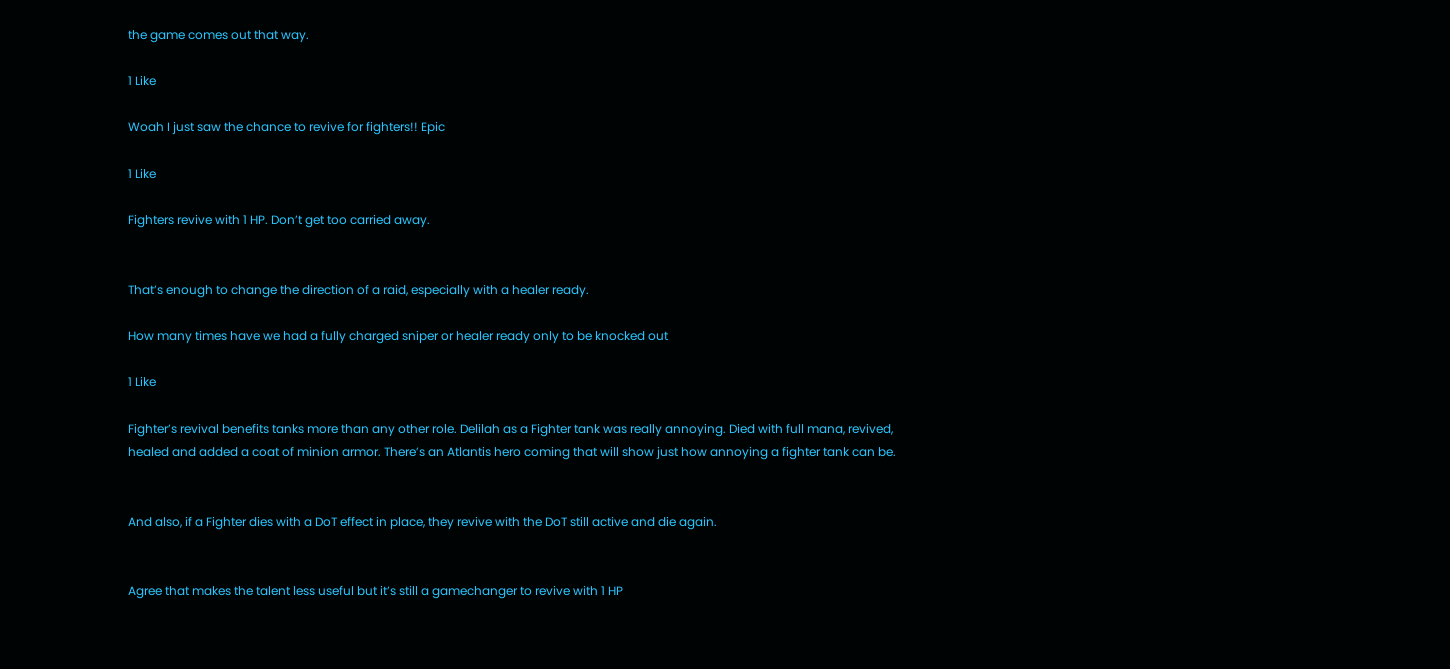the game comes out that way.

1 Like

Woah I just saw the chance to revive for fighters!! Epic

1 Like

Fighters revive with 1 HP. Don’t get too carried away.


That’s enough to change the direction of a raid, especially with a healer ready.

How many times have we had a fully charged sniper or healer ready only to be knocked out

1 Like

Fighter’s revival benefits tanks more than any other role. Delilah as a Fighter tank was really annoying. Died with full mana, revived, healed and added a coat of minion armor. There’s an Atlantis hero coming that will show just how annoying a fighter tank can be.


And also, if a Fighter dies with a DoT effect in place, they revive with the DoT still active and die again.


Agree that makes the talent less useful but it’s still a gamechanger to revive with 1 HP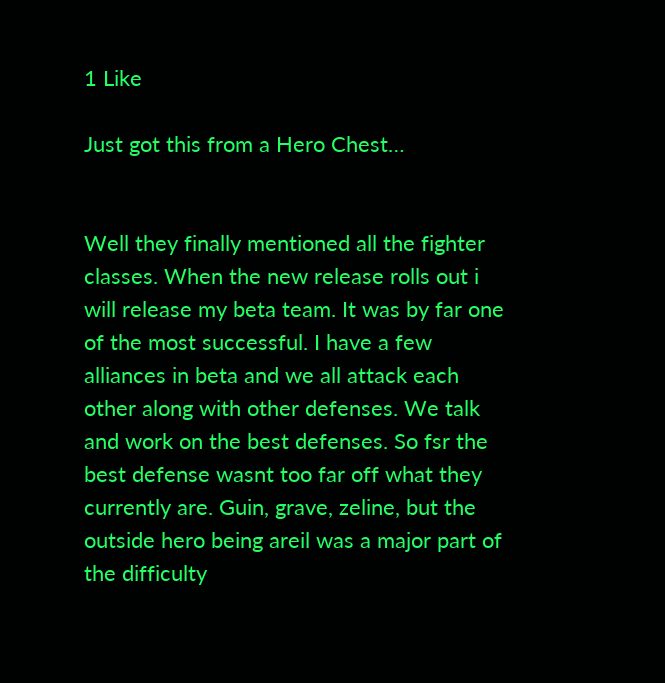1 Like

Just got this from a Hero Chest…


Well they finally mentioned all the fighter classes. When the new release rolls out i will release my beta team. It was by far one of the most successful. I have a few alliances in beta and we all attack each other along with other defenses. We talk and work on the best defenses. So fsr the best defense wasnt too far off what they currently are. Guin, grave, zeline, but the outside hero being areil was a major part of the difficulty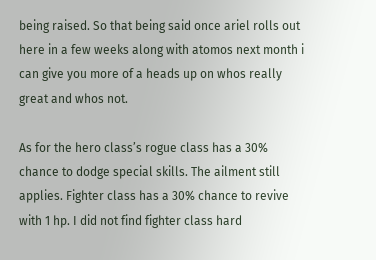being raised. So that being said once ariel rolls out here in a few weeks along with atomos next month i can give you more of a heads up on whos really great and whos not.

As for the hero class’s rogue class has a 30% chance to dodge special skills. The ailment still applies. Fighter class has a 30% chance to revive with 1 hp. I did not find fighter class hard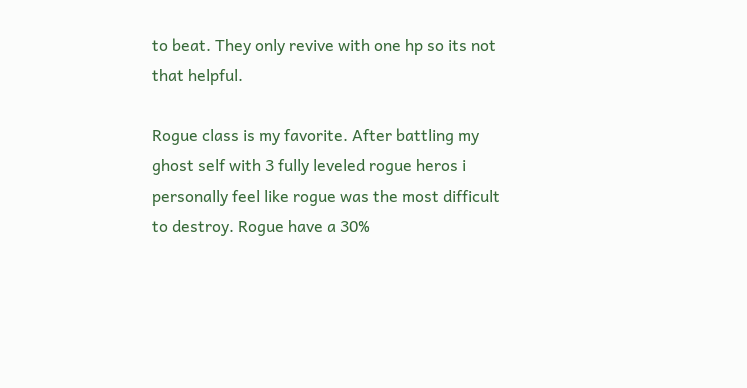to beat. They only revive with one hp so its not that helpful.

Rogue class is my favorite. After battling my ghost self with 3 fully leveled rogue heros i personally feel like rogue was the most difficult to destroy. Rogue have a 30%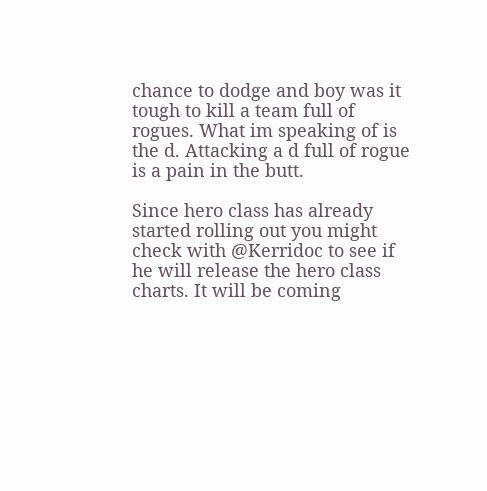chance to dodge and boy was it tough to kill a team full of rogues. What im speaking of is the d. Attacking a d full of rogue is a pain in the butt.

Since hero class has already started rolling out you might check with @Kerridoc to see if he will release the hero class charts. It will be coming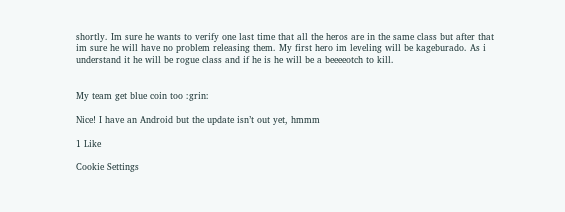shortly. Im sure he wants to verify one last time that all the heros are in the same class but after that im sure he will have no problem releasing them. My first hero im leveling will be kageburado. As i understand it he will be rogue class and if he is he will be a beeeeotch to kill.


My team get blue coin too :grin:

Nice! I have an Android but the update isn’t out yet, hmmm

1 Like

Cookie Settings